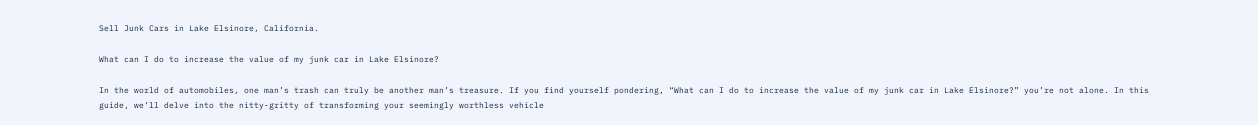Sell Junk Cars in Lake Elsinore, California.

What can I do to increase the value of my junk car in Lake Elsinore?

In the world of automobiles, one man’s trash can truly be another man’s treasure. If you find yourself pondering, “What can I do to increase the value of my junk car in Lake Elsinore?” you’re not alone. In this guide, we’ll delve into the nitty-gritty of transforming your seemingly worthless vehicle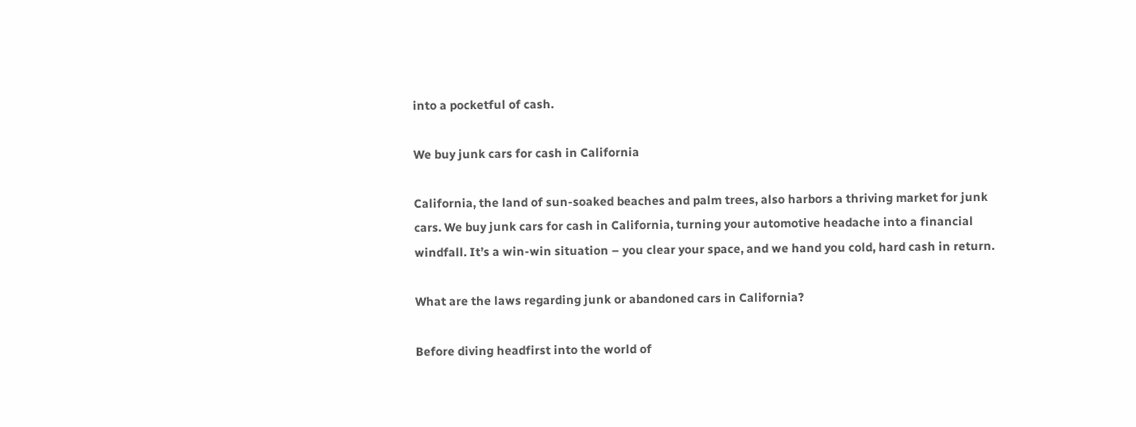into a pocketful of cash.

We buy junk cars for cash in California

California, the land of sun-soaked beaches and palm trees, also harbors a thriving market for junk cars. We buy junk cars for cash in California, turning your automotive headache into a financial windfall. It’s a win-win situation – you clear your space, and we hand you cold, hard cash in return.

What are the laws regarding junk or abandoned cars in California?

Before diving headfirst into the world of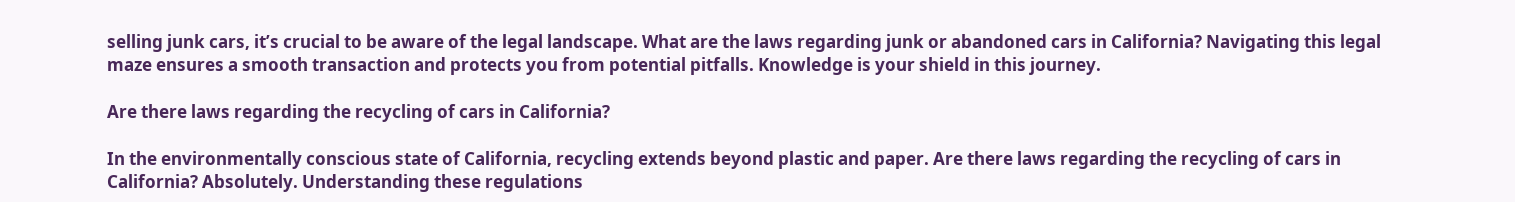selling junk cars, it’s crucial to be aware of the legal landscape. What are the laws regarding junk or abandoned cars in California? Navigating this legal maze ensures a smooth transaction and protects you from potential pitfalls. Knowledge is your shield in this journey.

Are there laws regarding the recycling of cars in California?

In the environmentally conscious state of California, recycling extends beyond plastic and paper. Are there laws regarding the recycling of cars in California? Absolutely. Understanding these regulations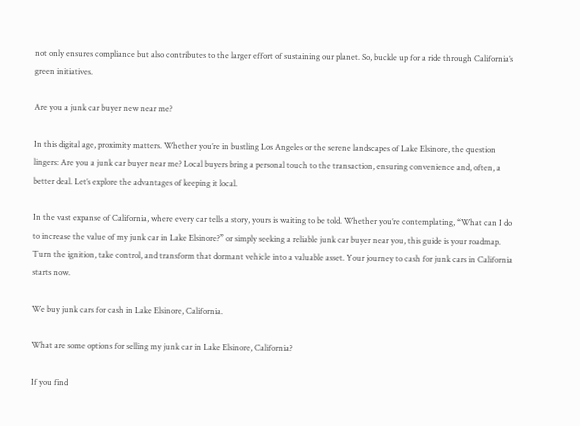not only ensures compliance but also contributes to the larger effort of sustaining our planet. So, buckle up for a ride through California’s green initiatives.

Are you a junk car buyer new near me?

In this digital age, proximity matters. Whether you’re in bustling Los Angeles or the serene landscapes of Lake Elsinore, the question lingers: Are you a junk car buyer near me? Local buyers bring a personal touch to the transaction, ensuring convenience and, often, a better deal. Let’s explore the advantages of keeping it local.

In the vast expanse of California, where every car tells a story, yours is waiting to be told. Whether you’re contemplating, “What can I do to increase the value of my junk car in Lake Elsinore?” or simply seeking a reliable junk car buyer near you, this guide is your roadmap. Turn the ignition, take control, and transform that dormant vehicle into a valuable asset. Your journey to cash for junk cars in California starts now.

We buy junk cars for cash in Lake Elsinore, California.

What are some options for selling my junk car in Lake Elsinore, California?

If you find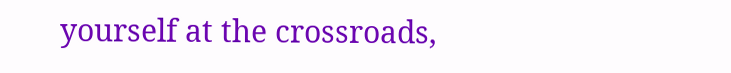yourself at the crossroads,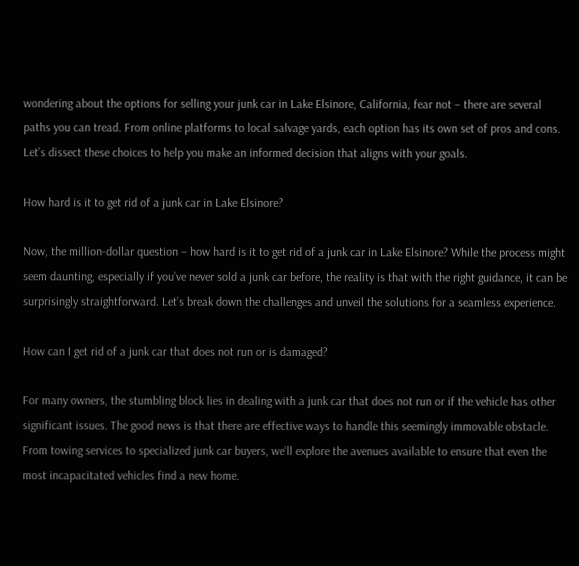wondering about the options for selling your junk car in Lake Elsinore, California, fear not – there are several paths you can tread. From online platforms to local salvage yards, each option has its own set of pros and cons. Let’s dissect these choices to help you make an informed decision that aligns with your goals.

How hard is it to get rid of a junk car in Lake Elsinore?

Now, the million-dollar question – how hard is it to get rid of a junk car in Lake Elsinore? While the process might seem daunting, especially if you’ve never sold a junk car before, the reality is that with the right guidance, it can be surprisingly straightforward. Let’s break down the challenges and unveil the solutions for a seamless experience.

How can I get rid of a junk car that does not run or is damaged?

For many owners, the stumbling block lies in dealing with a junk car that does not run or if the vehicle has other significant issues. The good news is that there are effective ways to handle this seemingly immovable obstacle. From towing services to specialized junk car buyers, we’ll explore the avenues available to ensure that even the most incapacitated vehicles find a new home.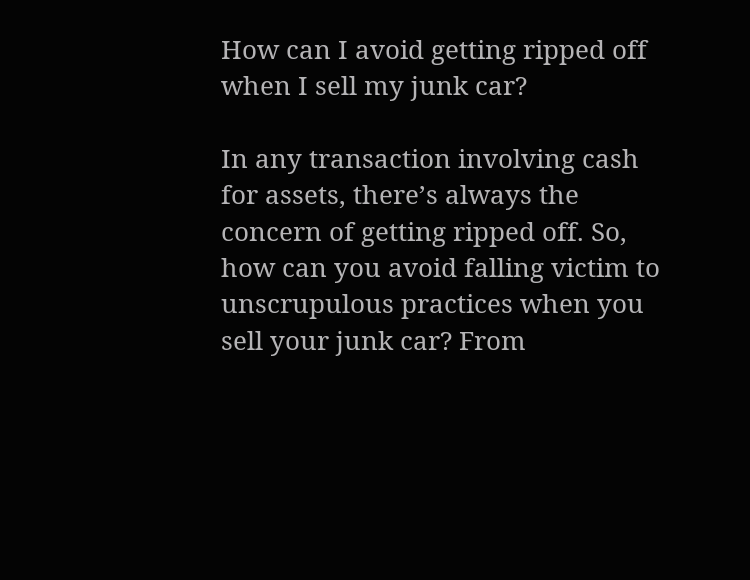How can I avoid getting ripped off when I sell my junk car?

In any transaction involving cash for assets, there’s always the concern of getting ripped off. So, how can you avoid falling victim to unscrupulous practices when you sell your junk car? From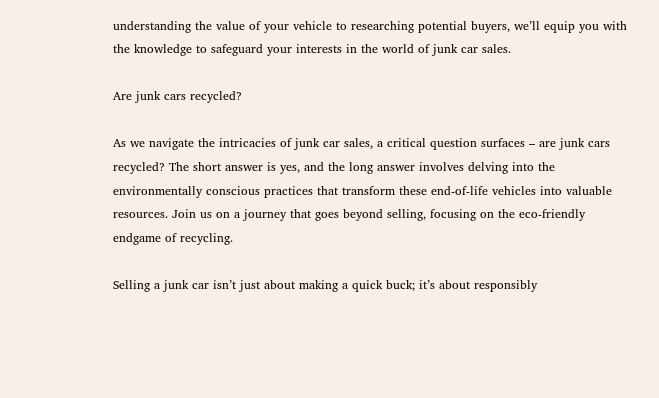understanding the value of your vehicle to researching potential buyers, we’ll equip you with the knowledge to safeguard your interests in the world of junk car sales.

Are junk cars recycled?

As we navigate the intricacies of junk car sales, a critical question surfaces – are junk cars recycled? The short answer is yes, and the long answer involves delving into the environmentally conscious practices that transform these end-of-life vehicles into valuable resources. Join us on a journey that goes beyond selling, focusing on the eco-friendly endgame of recycling.

Selling a junk car isn’t just about making a quick buck; it’s about responsibly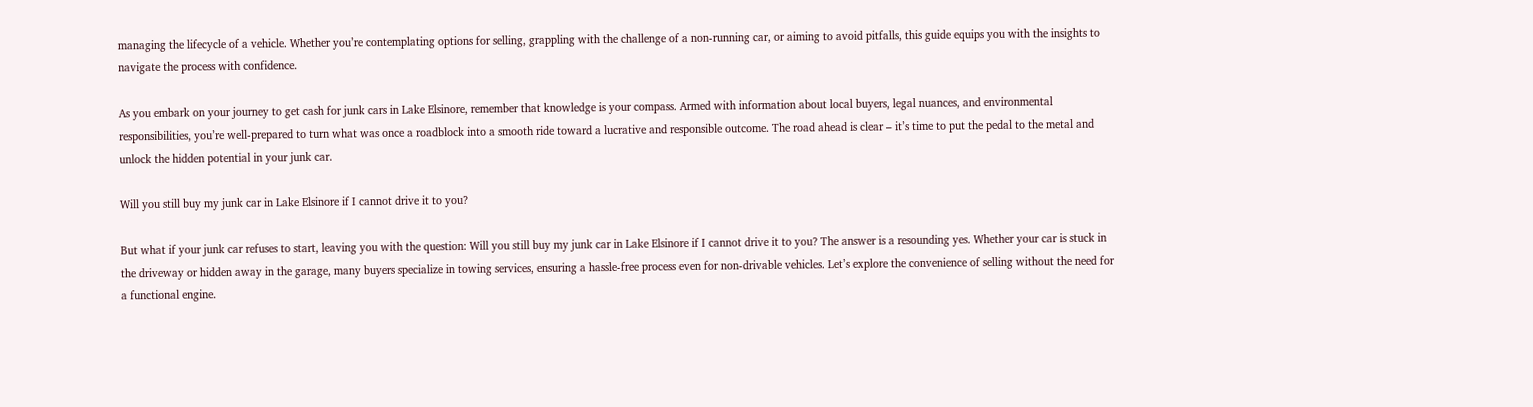managing the lifecycle of a vehicle. Whether you’re contemplating options for selling, grappling with the challenge of a non-running car, or aiming to avoid pitfalls, this guide equips you with the insights to navigate the process with confidence.

As you embark on your journey to get cash for junk cars in Lake Elsinore, remember that knowledge is your compass. Armed with information about local buyers, legal nuances, and environmental responsibilities, you’re well-prepared to turn what was once a roadblock into a smooth ride toward a lucrative and responsible outcome. The road ahead is clear – it’s time to put the pedal to the metal and unlock the hidden potential in your junk car.

Will you still buy my junk car in Lake Elsinore if I cannot drive it to you?

But what if your junk car refuses to start, leaving you with the question: Will you still buy my junk car in Lake Elsinore if I cannot drive it to you? The answer is a resounding yes. Whether your car is stuck in the driveway or hidden away in the garage, many buyers specialize in towing services, ensuring a hassle-free process even for non-drivable vehicles. Let’s explore the convenience of selling without the need for a functional engine.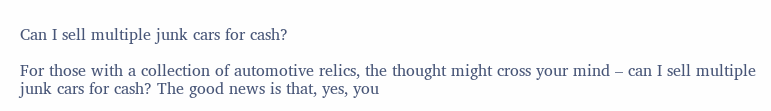Can I sell multiple junk cars for cash?

For those with a collection of automotive relics, the thought might cross your mind – can I sell multiple junk cars for cash? The good news is that, yes, you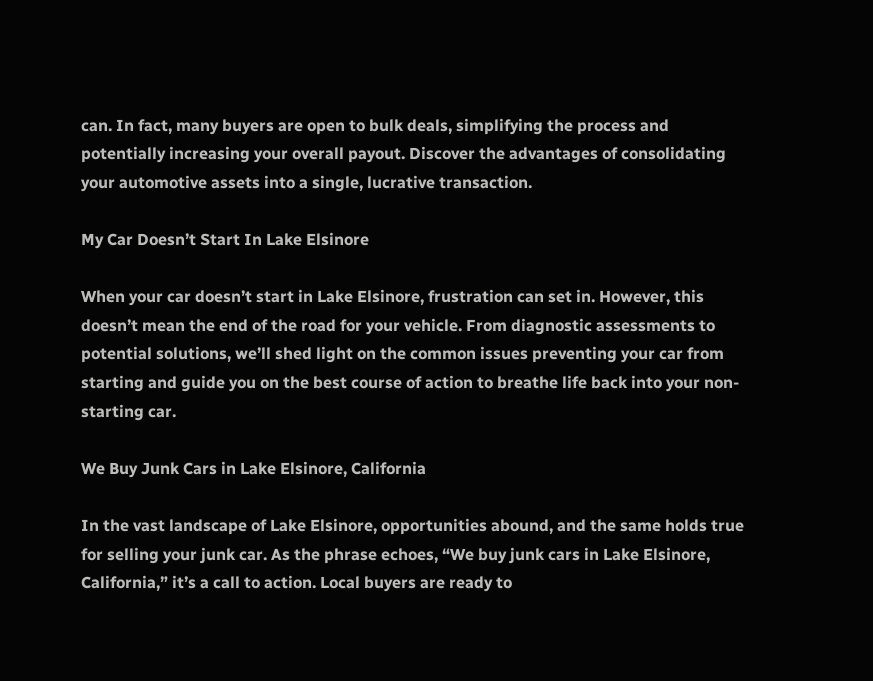can. In fact, many buyers are open to bulk deals, simplifying the process and potentially increasing your overall payout. Discover the advantages of consolidating your automotive assets into a single, lucrative transaction.

My Car Doesn’t Start In Lake Elsinore

When your car doesn’t start in Lake Elsinore, frustration can set in. However, this doesn’t mean the end of the road for your vehicle. From diagnostic assessments to potential solutions, we’ll shed light on the common issues preventing your car from starting and guide you on the best course of action to breathe life back into your non-starting car.

We Buy Junk Cars in Lake Elsinore, California

In the vast landscape of Lake Elsinore, opportunities abound, and the same holds true for selling your junk car. As the phrase echoes, “We buy junk cars in Lake Elsinore, California,” it’s a call to action. Local buyers are ready to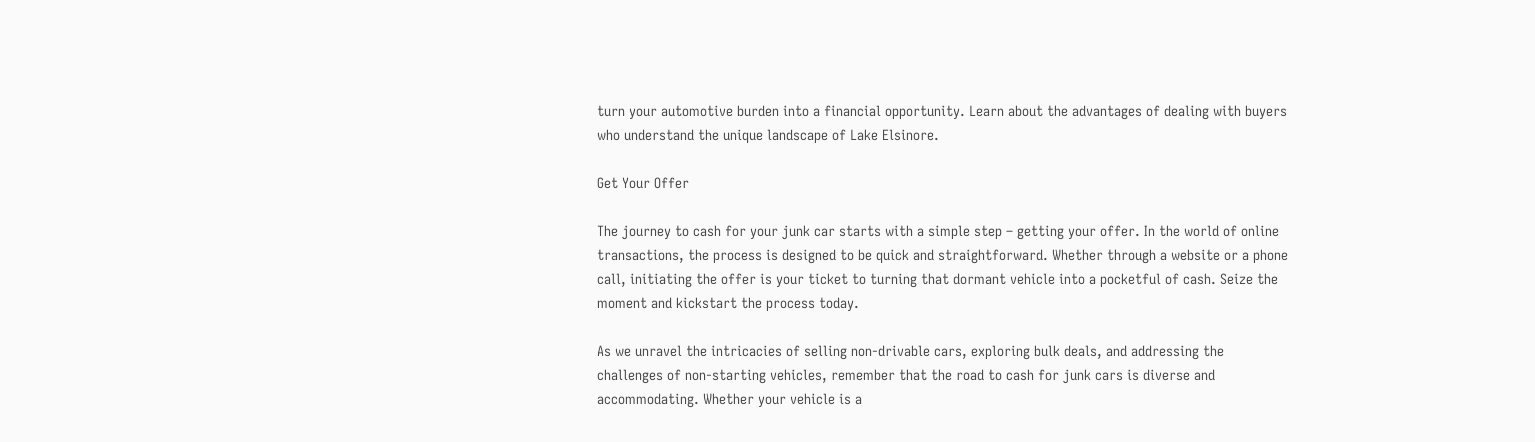turn your automotive burden into a financial opportunity. Learn about the advantages of dealing with buyers who understand the unique landscape of Lake Elsinore.

Get Your Offer

The journey to cash for your junk car starts with a simple step – getting your offer. In the world of online transactions, the process is designed to be quick and straightforward. Whether through a website or a phone call, initiating the offer is your ticket to turning that dormant vehicle into a pocketful of cash. Seize the moment and kickstart the process today.

As we unravel the intricacies of selling non-drivable cars, exploring bulk deals, and addressing the challenges of non-starting vehicles, remember that the road to cash for junk cars is diverse and accommodating. Whether your vehicle is a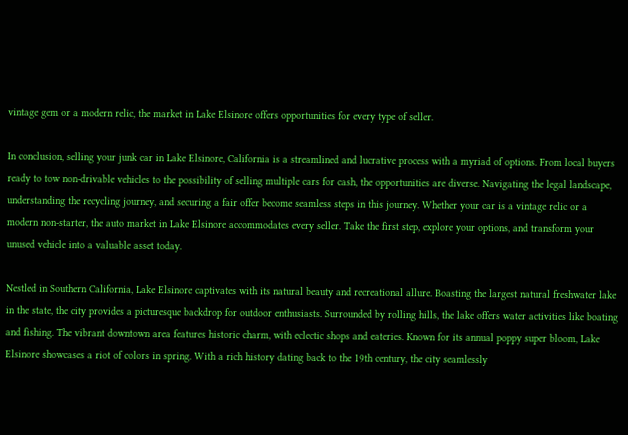vintage gem or a modern relic, the market in Lake Elsinore offers opportunities for every type of seller.

In conclusion, selling your junk car in Lake Elsinore, California is a streamlined and lucrative process with a myriad of options. From local buyers ready to tow non-drivable vehicles to the possibility of selling multiple cars for cash, the opportunities are diverse. Navigating the legal landscape, understanding the recycling journey, and securing a fair offer become seamless steps in this journey. Whether your car is a vintage relic or a modern non-starter, the auto market in Lake Elsinore accommodates every seller. Take the first step, explore your options, and transform your unused vehicle into a valuable asset today.

Nestled in Southern California, Lake Elsinore captivates with its natural beauty and recreational allure. Boasting the largest natural freshwater lake in the state, the city provides a picturesque backdrop for outdoor enthusiasts. Surrounded by rolling hills, the lake offers water activities like boating and fishing. The vibrant downtown area features historic charm, with eclectic shops and eateries. Known for its annual poppy super bloom, Lake Elsinore showcases a riot of colors in spring. With a rich history dating back to the 19th century, the city seamlessly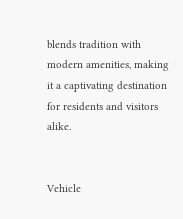blends tradition with modern amenities, making it a captivating destination for residents and visitors alike.


Vehicle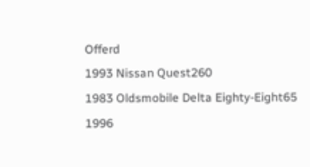Offerd
1993 Nissan Quest260
1983 Oldsmobile Delta Eighty-Eight65
1996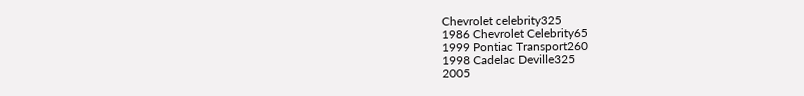Chevrolet celebrity325
1986 Chevrolet Celebrity65
1999 Pontiac Transport260
1998 Cadelac Deville325
2005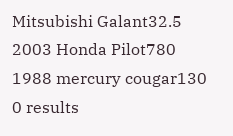Mitsubishi Galant32.5
2003 Honda Pilot780
1988 mercury cougar130
0 results